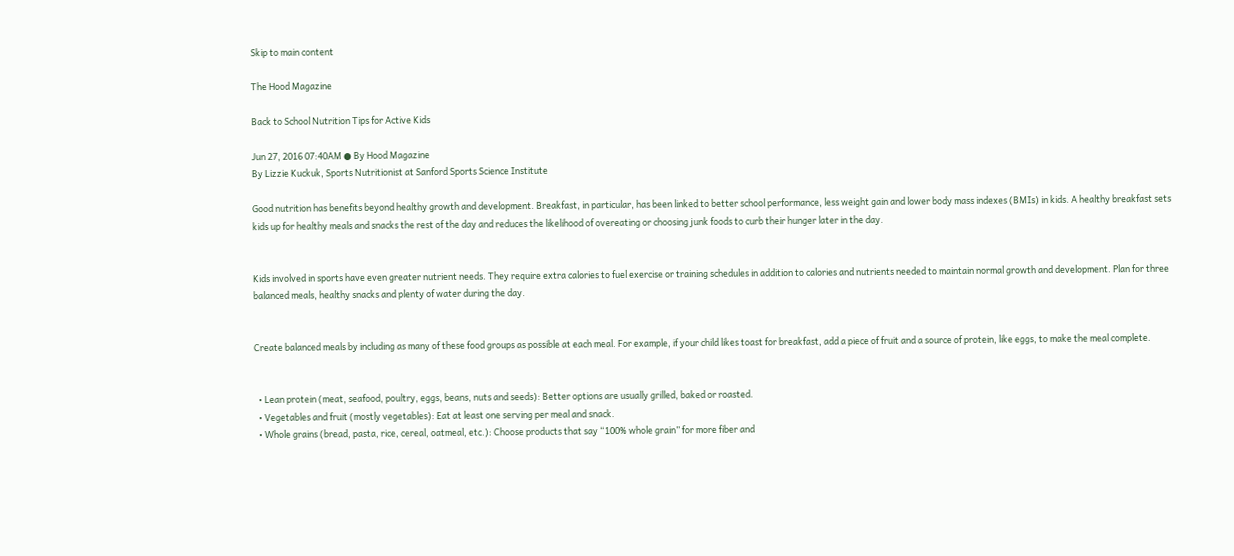Skip to main content

The Hood Magazine

Back to School Nutrition Tips for Active Kids

Jun 27, 2016 07:40AM ● By Hood Magazine
By Lizzie Kuckuk, Sports Nutritionist at Sanford Sports Science Institute

Good nutrition has benefits beyond healthy growth and development. Breakfast, in particular, has been linked to better school performance, less weight gain and lower body mass indexes (BMIs) in kids. A healthy breakfast sets kids up for healthy meals and snacks the rest of the day and reduces the likelihood of overeating or choosing junk foods to curb their hunger later in the day.


Kids involved in sports have even greater nutrient needs. They require extra calories to fuel exercise or training schedules in addition to calories and nutrients needed to maintain normal growth and development. Plan for three balanced meals, healthy snacks and plenty of water during the day.


Create balanced meals by including as many of these food groups as possible at each meal. For example, if your child likes toast for breakfast, add a piece of fruit and a source of protein, like eggs, to make the meal complete.


  • Lean protein (meat, seafood, poultry, eggs, beans, nuts and seeds): Better options are usually grilled, baked or roasted.
  • Vegetables and fruit (mostly vegetables): Eat at least one serving per meal and snack.
  • Whole grains (bread, pasta, rice, cereal, oatmeal, etc.): Choose products that say “100% whole grain” for more fiber and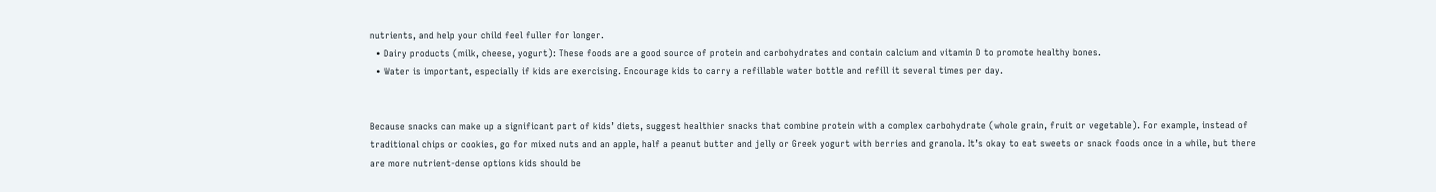nutrients, and help your child feel fuller for longer.
  • Dairy products (milk, cheese, yogurt): These foods are a good source of protein and carbohydrates and contain calcium and vitamin D to promote healthy bones.
  • Water is important, especially if kids are exercising. Encourage kids to carry a refillable water bottle and refill it several times per day.


Because snacks can make up a significant part of kids’ diets, suggest healthier snacks that combine protein with a complex carbohydrate (whole grain, fruit or vegetable). For example, instead of traditional chips or cookies, go for mixed nuts and an apple, half a peanut butter and jelly or Greek yogurt with berries and granola. It’s okay to eat sweets or snack foods once in a while, but there are more nutrient-dense options kids should be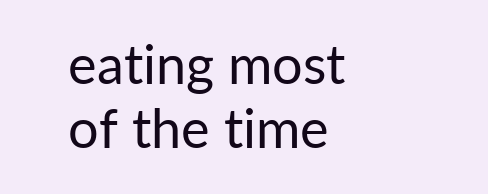eating most of the time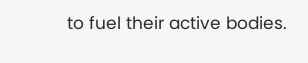to fuel their active bodies.